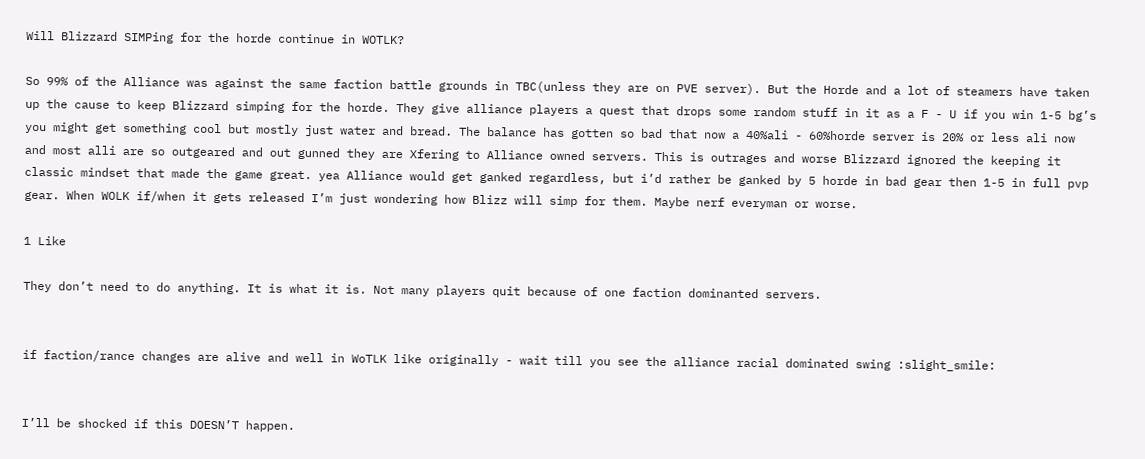Will Blizzard SIMPing for the horde continue in WOTLK?

So 99% of the Alliance was against the same faction battle grounds in TBC(unless they are on PVE server). But the Horde and a lot of steamers have taken up the cause to keep Blizzard simping for the horde. They give alliance players a quest that drops some random stuff in it as a F - U if you win 1-5 bg’s you might get something cool but mostly just water and bread. The balance has gotten so bad that now a 40%ali - 60%horde server is 20% or less ali now and most alli are so outgeared and out gunned they are Xfering to Alliance owned servers. This is outrages and worse Blizzard ignored the keeping it classic mindset that made the game great. yea Alliance would get ganked regardless, but i’d rather be ganked by 5 horde in bad gear then 1-5 in full pvp gear. When WOLK if/when it gets released I’m just wondering how Blizz will simp for them. Maybe nerf everyman or worse.

1 Like

They don’t need to do anything. It is what it is. Not many players quit because of one faction dominanted servers.


if faction/rance changes are alive and well in WoTLK like originally - wait till you see the alliance racial dominated swing :slight_smile:


I’ll be shocked if this DOESN’T happen.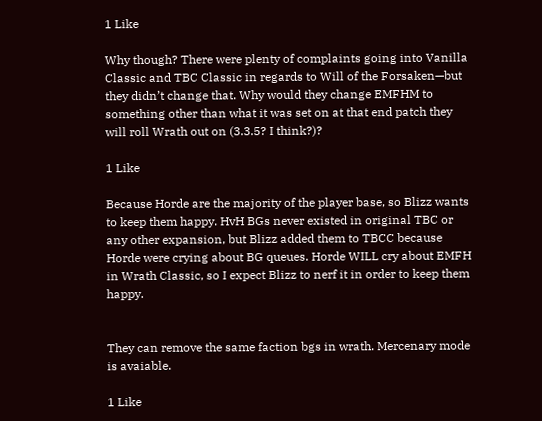1 Like

Why though? There were plenty of complaints going into Vanilla Classic and TBC Classic in regards to Will of the Forsaken—but they didn’t change that. Why would they change EMFHM to something other than what it was set on at that end patch they will roll Wrath out on (3.3.5? I think?)?

1 Like

Because Horde are the majority of the player base, so Blizz wants to keep them happy. HvH BGs never existed in original TBC or any other expansion, but Blizz added them to TBCC because Horde were crying about BG queues. Horde WILL cry about EMFH in Wrath Classic, so I expect Blizz to nerf it in order to keep them happy.


They can remove the same faction bgs in wrath. Mercenary mode is avaiable.

1 Like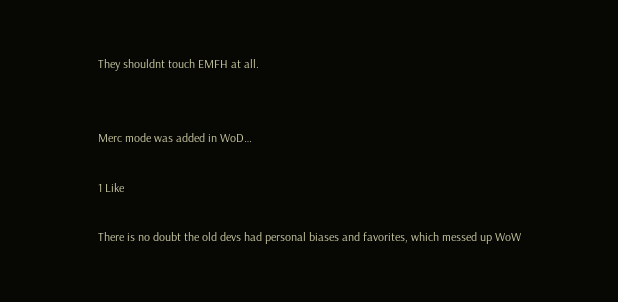They shouldnt touch EMFH at all.


Merc mode was added in WoD…

1 Like

There is no doubt the old devs had personal biases and favorites, which messed up WoW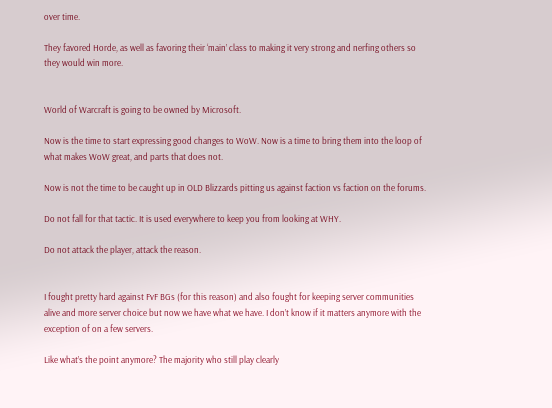over time.

They favored Horde, as well as favoring their ‘main’ class to making it very strong and nerfing others so they would win more.


World of Warcraft is going to be owned by Microsoft.

Now is the time to start expressing good changes to WoW. Now is a time to bring them into the loop of what makes WoW great, and parts that does not.

Now is not the time to be caught up in OLD Blizzards pitting us against faction vs faction on the forums.

Do not fall for that tactic. It is used everywhere to keep you from looking at WHY.

Do not attack the player, attack the reason.


I fought pretty hard against FvF BGs (for this reason) and also fought for keeping server communities alive and more server choice but now we have what we have. I don’t know if it matters anymore with the exception of on a few servers.

Like what’s the point anymore? The majority who still play clearly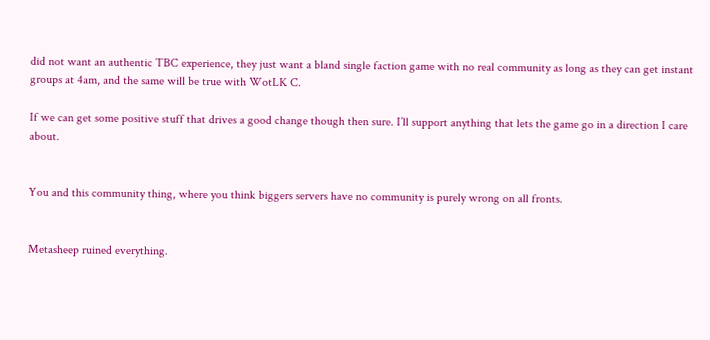did not want an authentic TBC experience, they just want a bland single faction game with no real community as long as they can get instant groups at 4am, and the same will be true with WotLK C.

If we can get some positive stuff that drives a good change though then sure. I’ll support anything that lets the game go in a direction I care about.


You and this community thing, where you think biggers servers have no community is purely wrong on all fronts.


Metasheep ruined everything.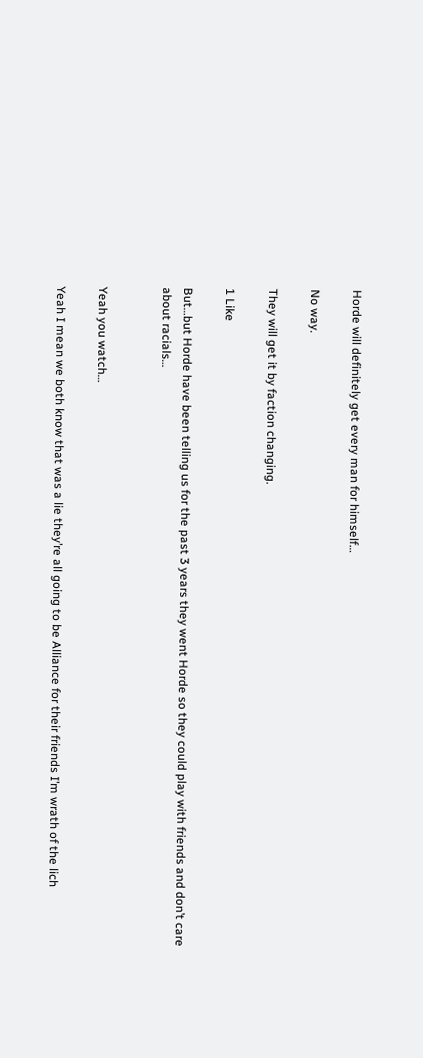Horde will definitely get every man for himself…

No way.

They will get it by faction changing.

1 Like

But…but Horde have been telling us for the past 3 years they went Horde so they could play with friends and don’t care about racials…


Yeah you watch…

Yeah I mean we both know that was a lie they’re all going to be Alliance for their friends I’m wrath of the lich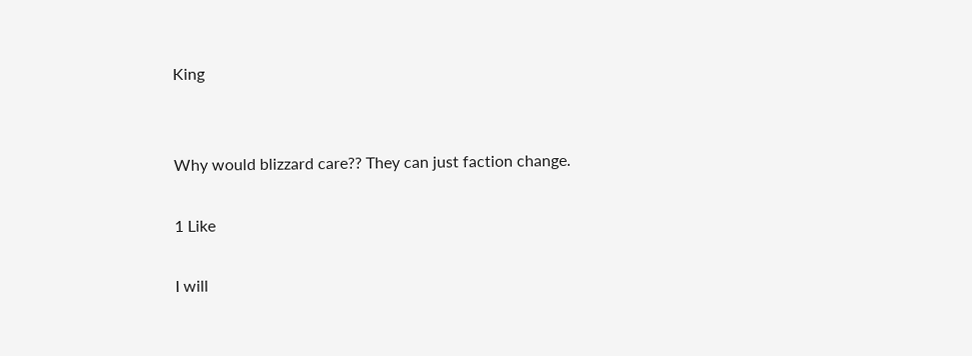King


Why would blizzard care?? They can just faction change.

1 Like

I will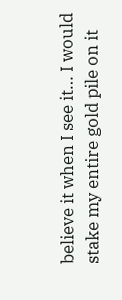believe it when I see it… I would stake my entire gold pile on it